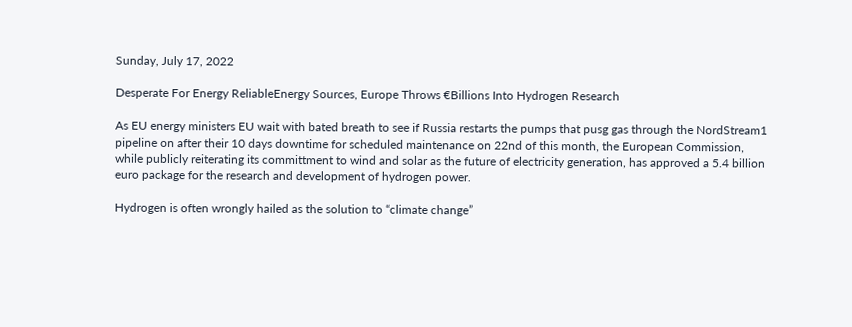Sunday, July 17, 2022

Desperate For Energy ReliableEnergy Sources, Europe Throws €Billions Into Hydrogen Research

As EU energy ministers EU wait with bated breath to see if Russia restarts the pumps that pusg gas through the NordStream1 pipeline on after their 10 days downtime for scheduled maintenance on 22nd of this month, the European Commission, while publicly reiterating its committment to wind and solar as the future of electricity generation, has approved a 5.4 billion euro package for the research and development of hydrogen power.

Hydrogen is often wrongly hailed as the solution to “climate change”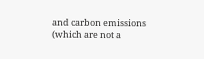and carbon emissions (which are not a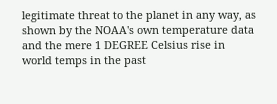legitimate threat to the planet in any way, as shown by the NOAA's own temperature data and the mere 1 DEGREE Celsius rise in world temps in the past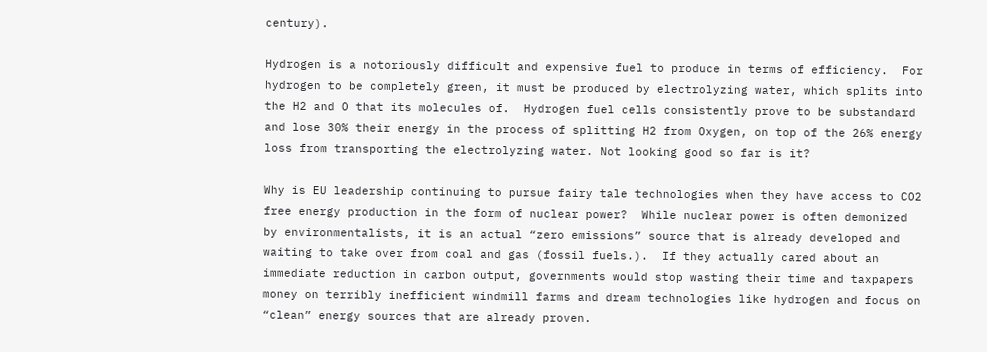century).

Hydrogen is a notoriously difficult and expensive fuel to produce in terms of efficiency.  For hydrogen to be completely green, it must be produced by electrolyzing water, which splits into the H2 and O that its molecules of.  Hydrogen fuel cells consistently prove to be substandard and lose 30% their energy in the process of splitting H2 from Oxygen, on top of the 26% energy loss from transporting the electrolyzing water. Not looking good so far is it?

Why is EU leadership continuing to pursue fairy tale technologies when they have access to CO2 free energy production in the form of nuclear power?  While nuclear power is often demonized by environmentalists, it is an actual “zero emissions” source that is already developed and waiting to take over from coal and gas (fossil fuels.).  If they actually cared about an immediate reduction in carbon output, governments would stop wasting their time and taxpapers money on terribly inefficient windmill farms and dream technologies like hydrogen and focus on “clean” energy sources that are already proven.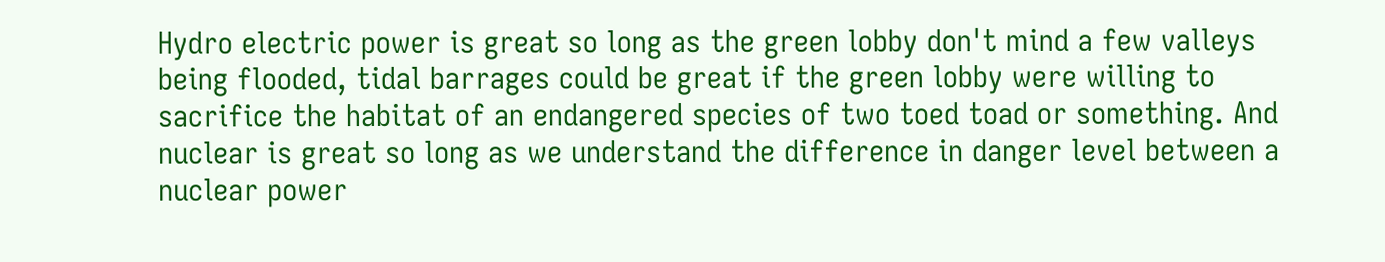Hydro electric power is great so long as the green lobby don't mind a few valleys being flooded, tidal barrages could be great if the green lobby were willing to sacrifice the habitat of an endangered species of two toed toad or something. And nuclear is great so long as we understand the difference in danger level between a nuclear power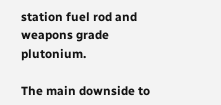station fuel rod and weapons grade plutonium.

The main downside to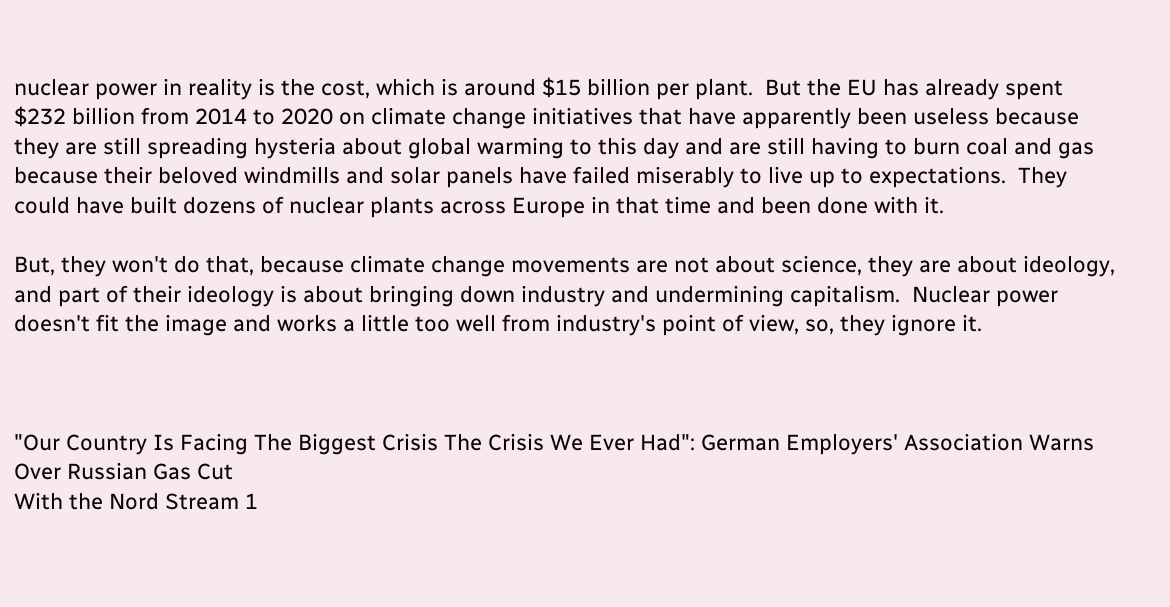nuclear power in reality is the cost, which is around $15 billion per plant.  But the EU has already spent $232 billion from 2014 to 2020 on climate change initiatives that have apparently been useless because they are still spreading hysteria about global warming to this day and are still having to burn coal and gas because their beloved windmills and solar panels have failed miserably to live up to expectations.  They could have built dozens of nuclear plants across Europe in that time and been done with it.

But, they won't do that, because climate change movements are not about science, they are about ideology, and part of their ideology is about bringing down industry and undermining capitalism.  Nuclear power doesn't fit the image and works a little too well from industry's point of view, so, they ignore it.



"Our Country Is Facing The Biggest Crisis The Crisis We Ever Had": German Employers' Association Warns Over Russian Gas Cut
With the Nord Stream 1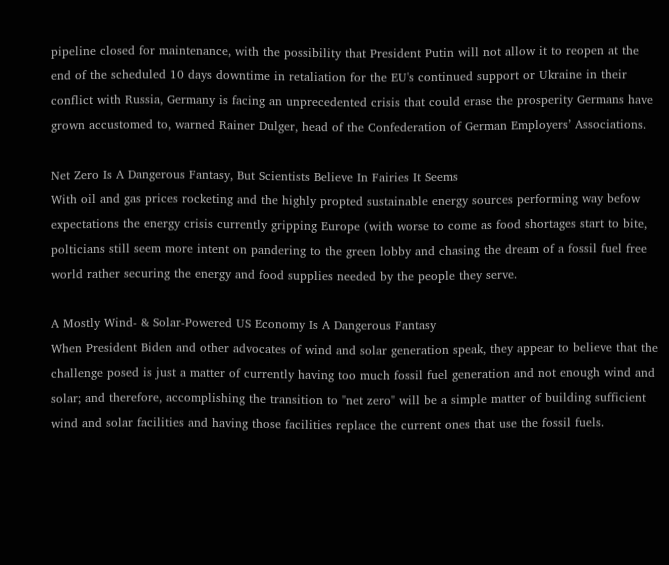pipeline closed for maintenance, with the possibility that President Putin will not allow it to reopen at the end of the scheduled 10 days downtime in retaliation for the EU's continued support or Ukraine in their conflict with Russia, Germany is facing an unprecedented crisis that could erase the prosperity Germans have grown accustomed to, warned Rainer Dulger, head of the Confederation of German Employers’ Associations.

Net Zero Is A Dangerous Fantasy, But Scientists Believe In Fairies It Seems
With oil and gas prices rocketing and the highly propted sustainable energy sources performing way befow expectations the energy crisis currently gripping Europe (with worse to come as food shortages start to bite, polticians still seem more intent on pandering to the green lobby and chasing the dream of a fossil fuel free world rather securing the energy and food supplies needed by the people they serve.

A Mostly Wind- & Solar-Powered US Economy Is A Dangerous Fantasy
When President Biden and other advocates of wind and solar generation speak, they appear to believe that the challenge posed is just a matter of currently having too much fossil fuel generation and not enough wind and solar; and therefore, accomplishing the transition to "net zero" will be a simple matter of building sufficient wind and solar facilities and having those facilities replace the current ones that use the fossil fuels.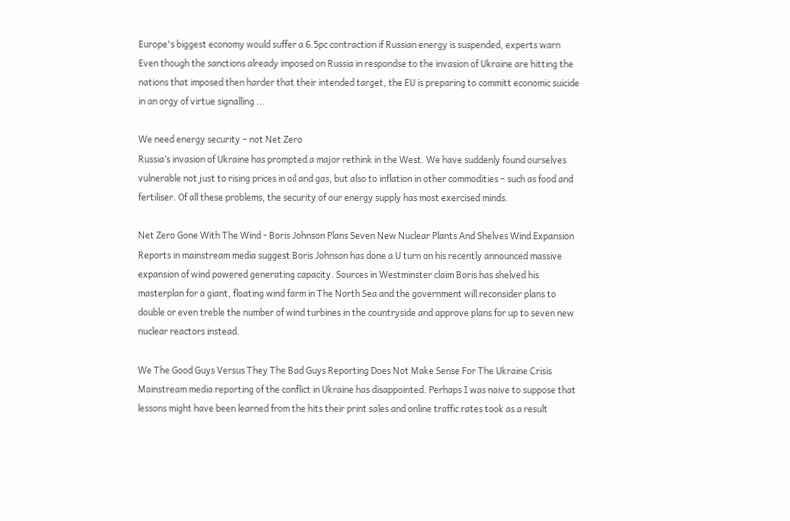Europe's biggest economy would suffer a 6.5pc contraction if Russian energy is suspended, experts warn
Even though the sanctions already imposed on Russia in respondse to the invasion of Ukraine are hitting the nations that imposed then harder that their intended target, the EU is preparing to committ economic suicide in an orgy of virtue signalling ...

We need energy security – not Net Zero
Russia’s invasion of Ukraine has prompted a major rethink in the West. We have suddenly found ourselves vulnerable not just to rising prices in oil and gas, but also to inflation in other commodities – such as food and fertiliser. Of all these problems, the security of our energy supply has most exercised minds.

Net Zero Gone With The Wind - Boris Johnson Plans Seven New Nuclear Plants And Shelves Wind Expansion
Reports in mainstream media suggest Boris Johnson has done a U turn on his recently announced massive expansion of wind powered generating capacity. Sources in Westminster claim Boris has shelved his masterplan for a giant, floating wind farm in The North Sea and the government will reconsider plans to double or even treble the number of wind turbines in the countryside and approve plans for up to seven new nuclear reactors instead.

We The Good Guys Versus They The Bad Guys Reporting Does Not Make Sense For The Ukraine Crisis
Mainstream media reporting of the conflict in Ukraine has disappointed. Perhaps I was naive to suppose that lessons might have been learned from the hits their print sales and online traffic rates took as a result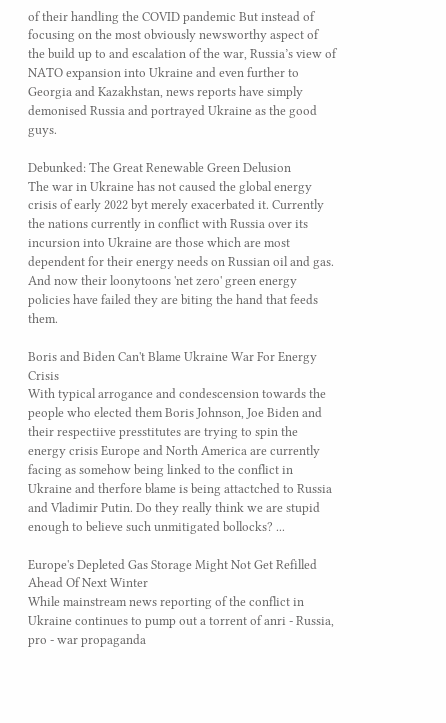of their handling the COVID pandemic But instead of focusing on the most obviously newsworthy aspect of the build up to and escalation of the war, Russia’s view of NATO expansion into Ukraine and even further to Georgia and Kazakhstan, news reports have simply demonised Russia and portrayed Ukraine as the good guys.

Debunked: The Great Renewable Green Delusion
The war in Ukraine has not caused the global energy crisis of early 2022 byt merely exacerbated it. Currently the nations currently in conflict with Russia over its incursion into Ukraine are those which are most dependent for their energy needs on Russian oil and gas. And now their loonytoons 'net zero' green energy policies have failed they are biting the hand that feeds them.

Boris and Biden Can't Blame Ukraine War For Energy Crisis
With typical arrogance and condescension towards the people who elected them Boris Johnson, Joe Biden and their respectiive presstitutes are trying to spin the energy crisis Europe and North America are currently facing as somehow being linked to the conflict in Ukraine and therfore blame is being attactched to Russia and Vladimir Putin. Do they really think we are stupid enough to believe such unmitigated bollocks? ...

Europe's Depleted Gas Storage Might Not Get Refilled Ahead Of Next Winter
While mainstream news reporting of the conflict in Ukraine continues to pump out a torrent of anri - Russia, pro - war propaganda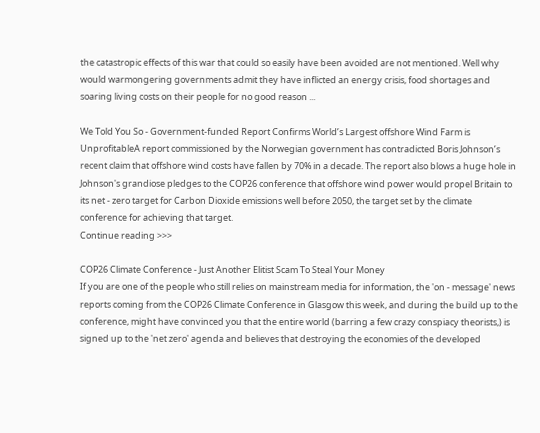the catastropic effects of this war that could so easily have been avoided are not mentioned. Well why would warmongering governments admit they have inflicted an energy crisis, food shortages and soaring living costs on their people for no good reason ...

We Told You So - Government-funded Report Confirms World’s Largest offshore Wind Farm is UnprofitableA report commissioned by the Norwegian government has contradicted Boris Johnson’s recent claim that offshore wind costs have fallen by 70% in a decade. The report also blows a huge hole in Johnson's grandiose pledges to the COP26 conference that offshore wind power would propel Britain to its net - zero target for Carbon Dioxide emissions well before 2050, the target set by the climate conference for achieving that target.
Continue reading >>>

COP26 Climate Conference - Just Another Elitist Scam To Steal Your Money
If you are one of the people who still relies on mainstream media for information, the 'on - message' news reports coming from the COP26 Climate Conference in Glasgow this week, and during the build up to the conference, might have convinced you that the entire world (barring a few crazy conspiacy theorists,) is signed up to the 'net zero' agenda and believes that destroying the economies of the developed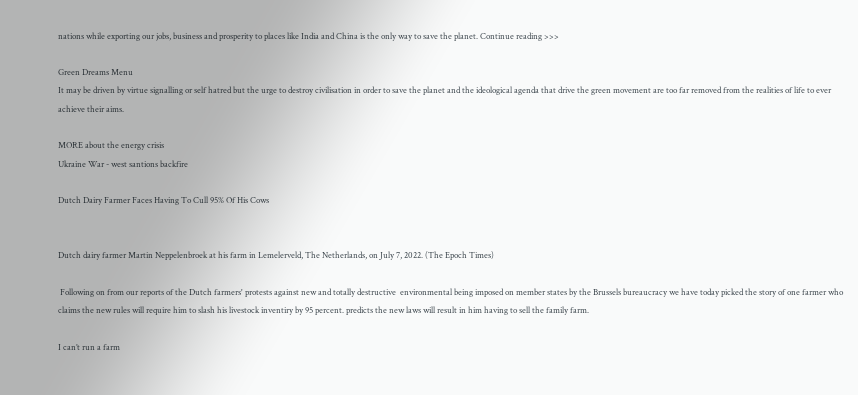nations while exporting our jobs, business and prosperity to places like India and China is the only way to save the planet. Continue reading >>>

Green Dreams Menu
It may be driven by virtue signalling or self hatred but the urge to destroy civilisation in order to save the planet and the ideological agenda that drive the green movement are too far removed from the realities of life to ever achieve their aims.

MORE about the energy crisis
Ukraine War - west santions backfire

Dutch Dairy Farmer Faces Having To Cull 95% Of His Cows


Dutch dairy farmer Martin Neppelenbroek at his farm in Lemelerveld, The Netherlands, on July 7, 2022. (The Epoch Times)

 Following on from our reports of the Dutch farmers' protests against new and totally destructive  environmental being imposed on member states by the Brussels bureaucracy we have today picked the story of one farmer who claims the new rules will require him to slash his livestock inventiry by 95 percent. predicts the new laws will result in him having to sell the family farm.

I can’t run a farm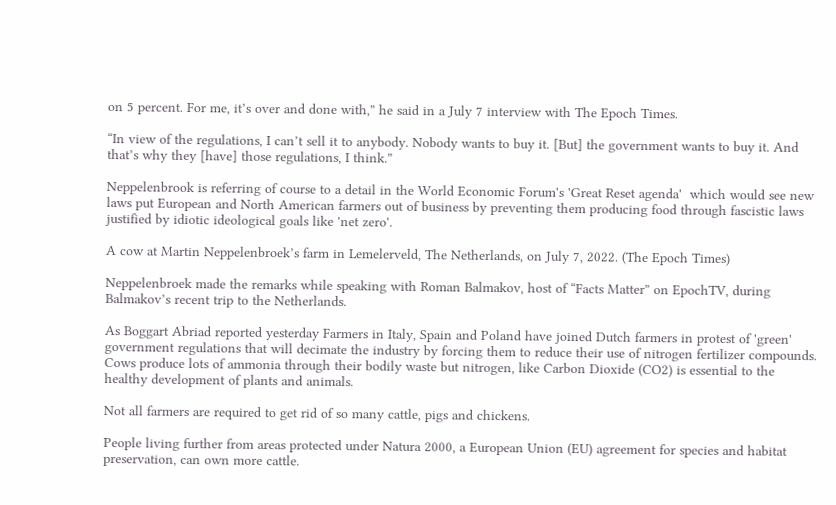on 5 percent. For me, it’s over and done with,” he said in a July 7 interview with The Epoch Times.

“In view of the regulations, I can’t sell it to anybody. Nobody wants to buy it. [But] the government wants to buy it. And that’s why they [have] those regulations, I think.”

Neppelenbrook is referring of course to a detail in the World Economic Forum's 'Great Reset agenda'  which would see new laws put European and North American farmers out of business by preventing them producing food through fascistic laws justified by idiotic ideological goals like 'net zero'.

A cow at Martin Neppelenbroek’s farm in Lemelerveld, The Netherlands, on July 7, 2022. (The Epoch Times)

Neppelenbroek made the remarks while speaking with Roman Balmakov, host of “Facts Matter” on EpochTV, during Balmakov’s recent trip to the Netherlands.

As Boggart Abriad reported yesterday Farmers in Italy, Spain and Poland have joined Dutch farmers in protest of 'green' government regulations that will decimate the industry by forcing them to reduce their use of nitrogen fertilizer compounds. Cows produce lots of ammonia through their bodily waste but nitrogen, like Carbon Dioxide (CO2) is essential to the healthy development of plants and animals.

Not all farmers are required to get rid of so many cattle, pigs and chickens.

People living further from areas protected under Natura 2000, a European Union (EU) agreement for species and habitat preservation, can own more cattle.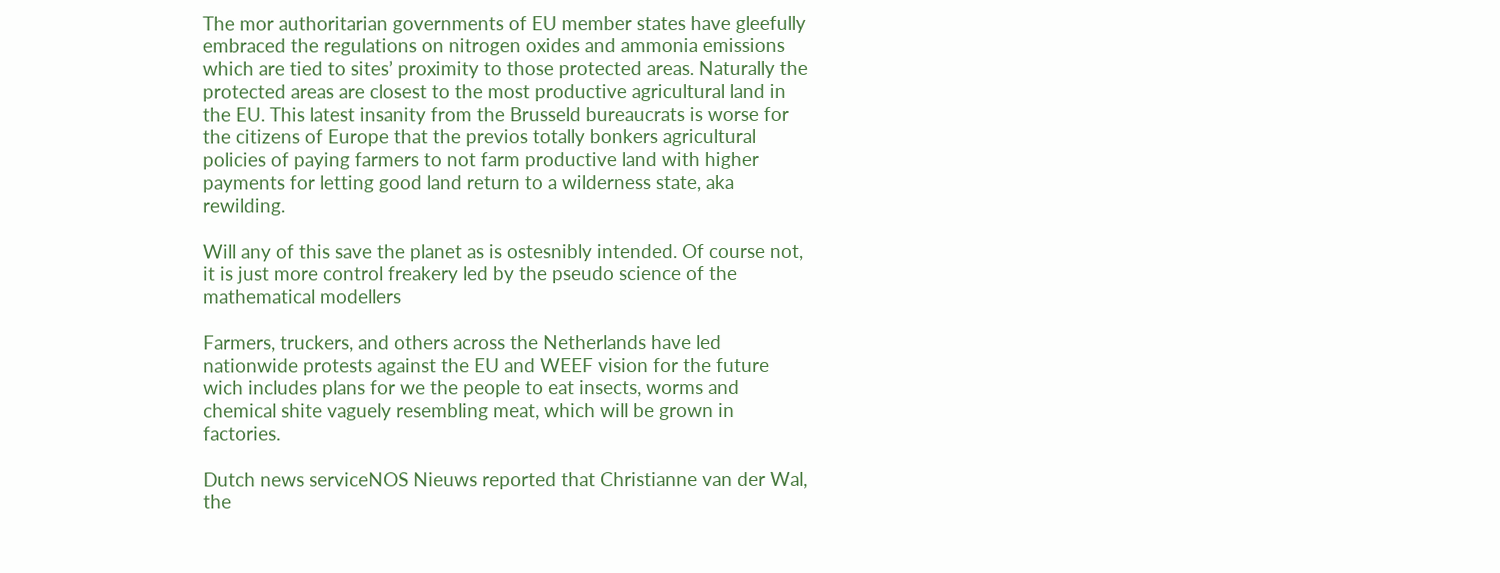The mor authoritarian governments of EU member states have gleefully embraced the regulations on nitrogen oxides and ammonia emissions which are tied to sites’ proximity to those protected areas. Naturally the protected areas are closest to the most productive agricultural land in the EU. This latest insanity from the Brusseld bureaucrats is worse for the citizens of Europe that the previos totally bonkers agricultural policies of paying farmers to not farm productive land with higher payments for letting good land return to a wilderness state, aka rewilding.

Will any of this save the planet as is ostesnibly intended. Of course not, it is just more control freakery led by the pseudo science of the mathematical modellers

Farmers, truckers, and others across the Netherlands have led nationwide protests against the EU and WEEF vision for the future wich includes plans for we the people to eat insects, worms and chemical shite vaguely resembling meat, which will be grown in factories.

Dutch news serviceNOS Nieuws reported that Christianne van der Wal, the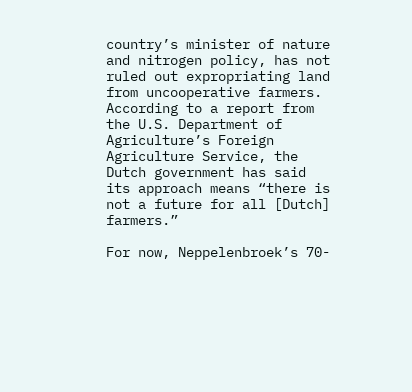country’s minister of nature and nitrogen policy, has not ruled out expropriating land from uncooperative farmers. According to a report from the U.S. Department of Agriculture’s Foreign Agriculture Service, the Dutch government has said its approach means “there is not a future for all [Dutch] farmers.”

For now, Neppelenbroek’s 70-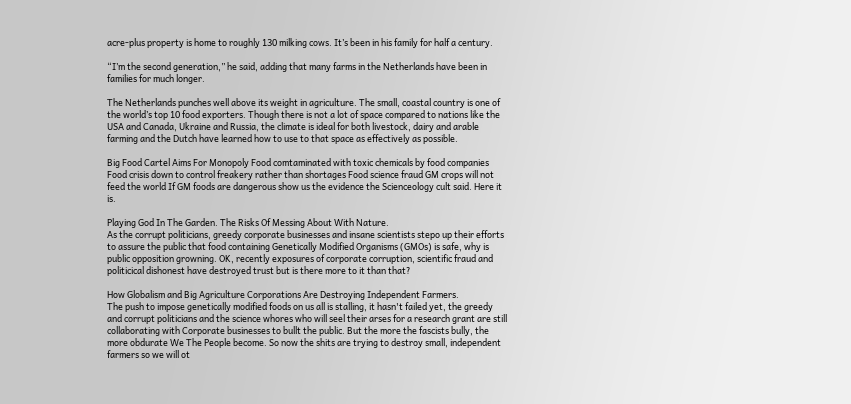acre-plus property is home to roughly 130 milking cows. It’s been in his family for half a century.

“I’m the second generation,” he said, adding that many farms in the Netherlands have been in families for much longer.

The Netherlands punches well above its weight in agriculture. The small, coastal country is one of the world’s top 10 food exporters. Though there is not a lot of space compared to nations like the USA and Canada, Ukraine and Russia, the climate is ideal for both livestock, dairy and arable farming and the Dutch have learned how to use to that space as effectively as possible.

Big Food Cartel Aims For Monopoly Food comtaminated with toxic chemicals by food companies Food crisis down to control freakery rather than shortages Food science fraud GM crops will not feed the world If GM foods are dangerous show us the evidence the Scienceology cult said. Here it is.

Playing God In The Garden. The Risks Of Messing About With Nature.
As the corrupt politicians, greedy corporate businesses and insane scientists stepo up their efforts to assure the public that food containing Genetically Modified Organisms (GMOs) is safe, why is public opposition growning. OK, recently exposures of corporate corruption, scientific fraud and politicical dishonest have destroyed trust but is there more to it than that?

How Globalism and Big Agriculture Corporations Are Destroying Independent Farmers.
The push to impose genetically modified foods on us all is stalling, it hasn't failed yet, the greedy and corrupt politicians and the science whores who will seel their arses for a research grant are still collaborating with Corporate businesses to bullt the public. But the more the fascists bully, the more obdurate We The People become. So now the shits are trying to destroy small, independent farmers so we will ot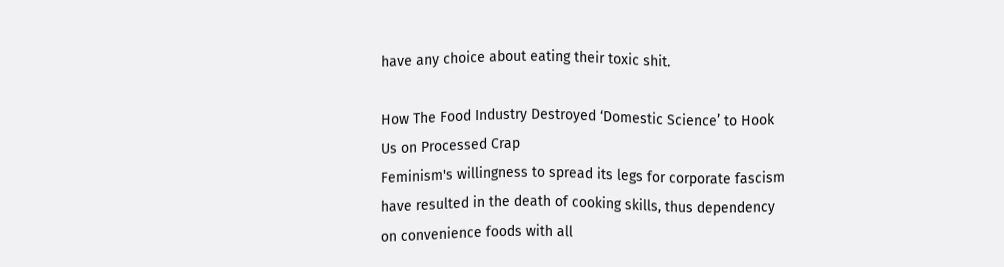have any choice about eating their toxic shit.

How The Food Industry Destroyed ‘Domestic Science’ to Hook Us on Processed Crap
Feminism's willingness to spread its legs for corporate fascism have resulted in the death of cooking skills, thus dependency on convenience foods with all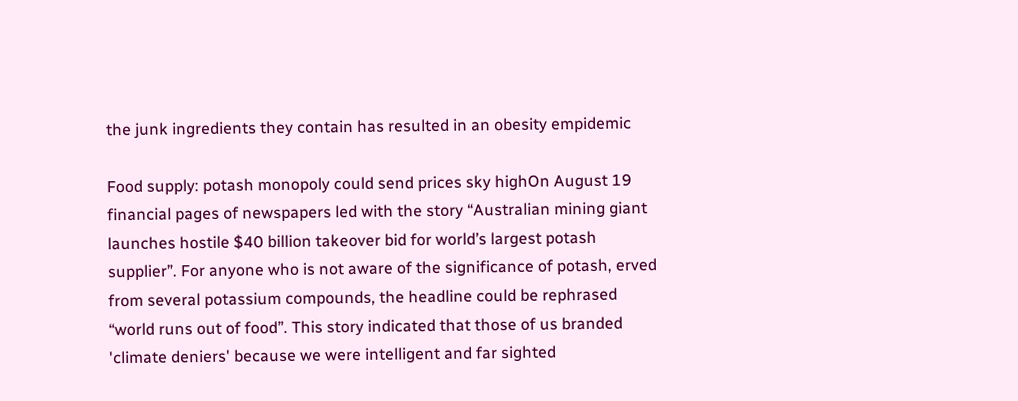the junk ingredients they contain has resulted in an obesity empidemic

Food supply: potash monopoly could send prices sky highOn August 19 financial pages of newspapers led with the story “Australian mining giant launches hostile $40 billion takeover bid for world’s largest potash supplier”. For anyone who is not aware of the significance of potash, erved from several potassium compounds, the headline could be rephrased “world runs out of food”. This story indicated that those of us branded 'climate deniers' because we were intelligent and far sighted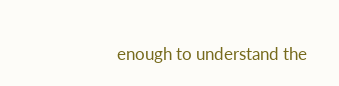enough to understand the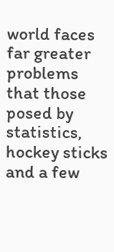world faces far greater problems that those posed by statistics, hockey sticks and a few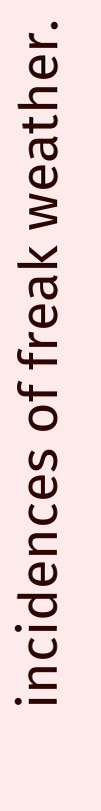incidences of freak weather.